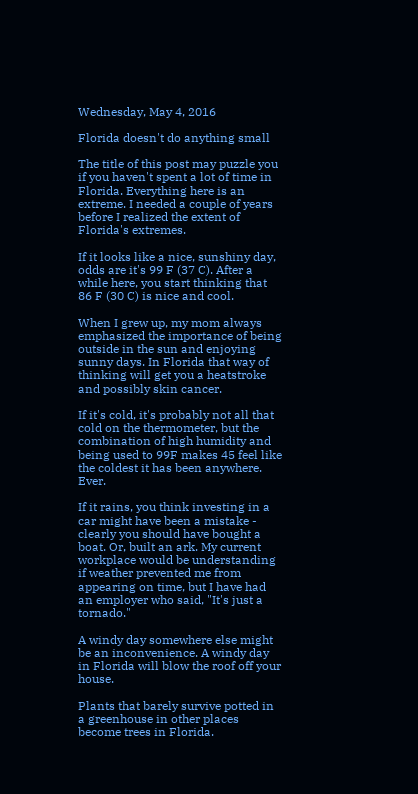Wednesday, May 4, 2016

Florida doesn't do anything small

The title of this post may puzzle you if you haven't spent a lot of time in Florida. Everything here is an extreme. I needed a couple of years before I realized the extent of Florida's extremes.

If it looks like a nice, sunshiny day, odds are it's 99 F (37 C). After a while here, you start thinking that 86 F (30 C) is nice and cool.

When I grew up, my mom always emphasized the importance of being outside in the sun and enjoying sunny days. In Florida that way of thinking will get you a heatstroke and possibly skin cancer.

If it's cold, it's probably not all that cold on the thermometer, but the combination of high humidity and being used to 99F makes 45 feel like the coldest it has been anywhere. Ever.

If it rains, you think investing in a car might have been a mistake - clearly you should have bought a boat. Or, built an ark. My current workplace would be understanding if weather prevented me from appearing on time, but I have had an employer who said, "It's just a tornado."

A windy day somewhere else might be an inconvenience. A windy day in Florida will blow the roof off your house.

Plants that barely survive potted in a greenhouse in other places become trees in Florida.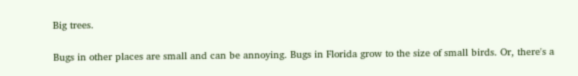Big trees.

Bugs in other places are small and can be annoying. Bugs in Florida grow to the size of small birds. Or, there's a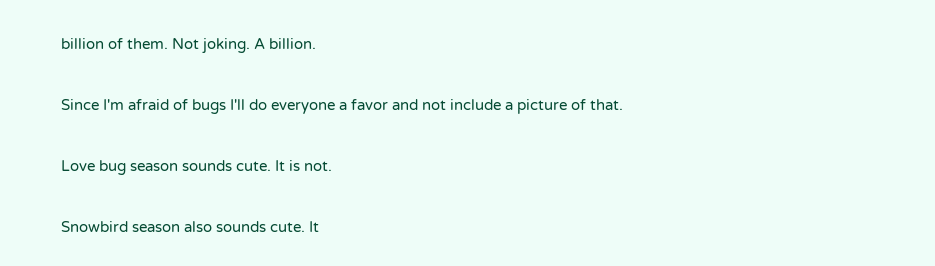billion of them. Not joking. A billion.

Since I'm afraid of bugs I'll do everyone a favor and not include a picture of that.

Love bug season sounds cute. It is not.

Snowbird season also sounds cute. It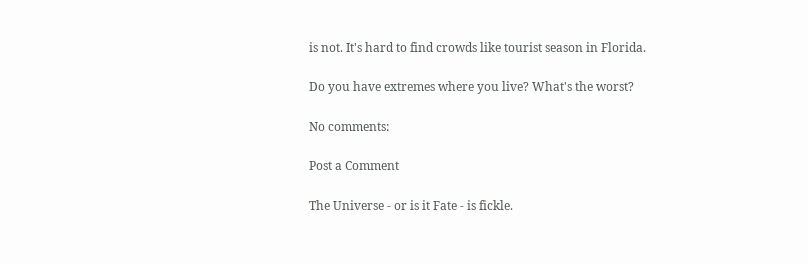is not. It's hard to find crowds like tourist season in Florida.

Do you have extremes where you live? What's the worst?

No comments:

Post a Comment

The Universe - or is it Fate - is fickle.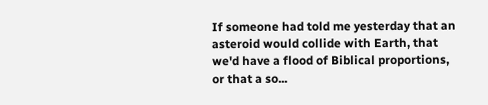If someone had told me yesterday that an asteroid would collide with Earth, that we'd have a flood of Biblical proportions, or that a so...